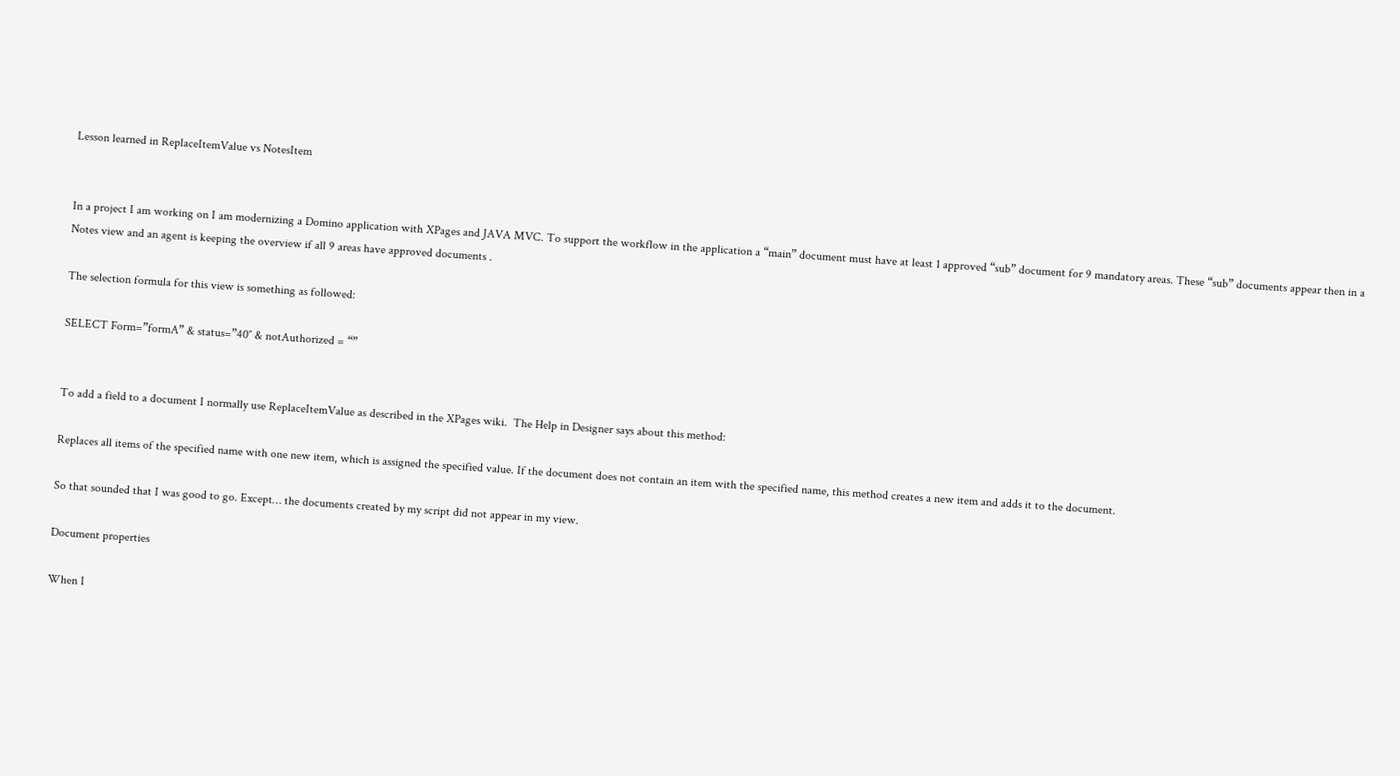Lesson learned in ReplaceItemValue vs NotesItem


In a project I am working on I am modernizing a Domino application with XPages and JAVA MVC. To support the workflow in the application a “main” document must have at least 1 approved “sub” document for 9 mandatory areas. These “sub” documents appear then in a Notes view and an agent is keeping the overview if all 9 areas have approved documents .

The selection formula for this view is something as followed:

SELECT Form=”formA” & status=”40″ & notAuthorized = “”


To add a field to a document I normally use ReplaceItemValue as described in the XPages wiki.  The Help in Designer says about this method:

Replaces all items of the specified name with one new item, which is assigned the specified value. If the document does not contain an item with the specified name, this method creates a new item and adds it to the document.

So that sounded that I was good to go. Except… the documents created by my script did not appear in my view.

Document properties

When I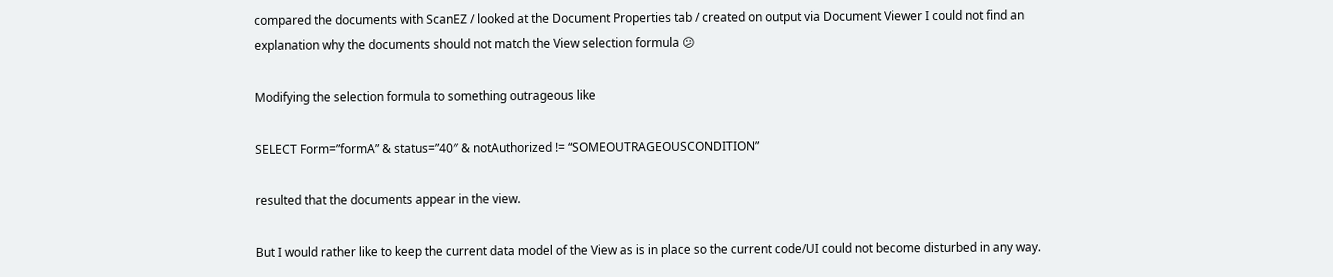compared the documents with ScanEZ / looked at the Document Properties tab / created on output via Document Viewer I could not find an explanation why the documents should not match the View selection formula 😕

Modifying the selection formula to something outrageous like

SELECT Form=”formA” & status=”40″ & notAuthorized != “SOMEOUTRAGEOUSCONDITION”

resulted that the documents appear in the view.

But I would rather like to keep the current data model of the View as is in place so the current code/UI could not become disturbed in any way.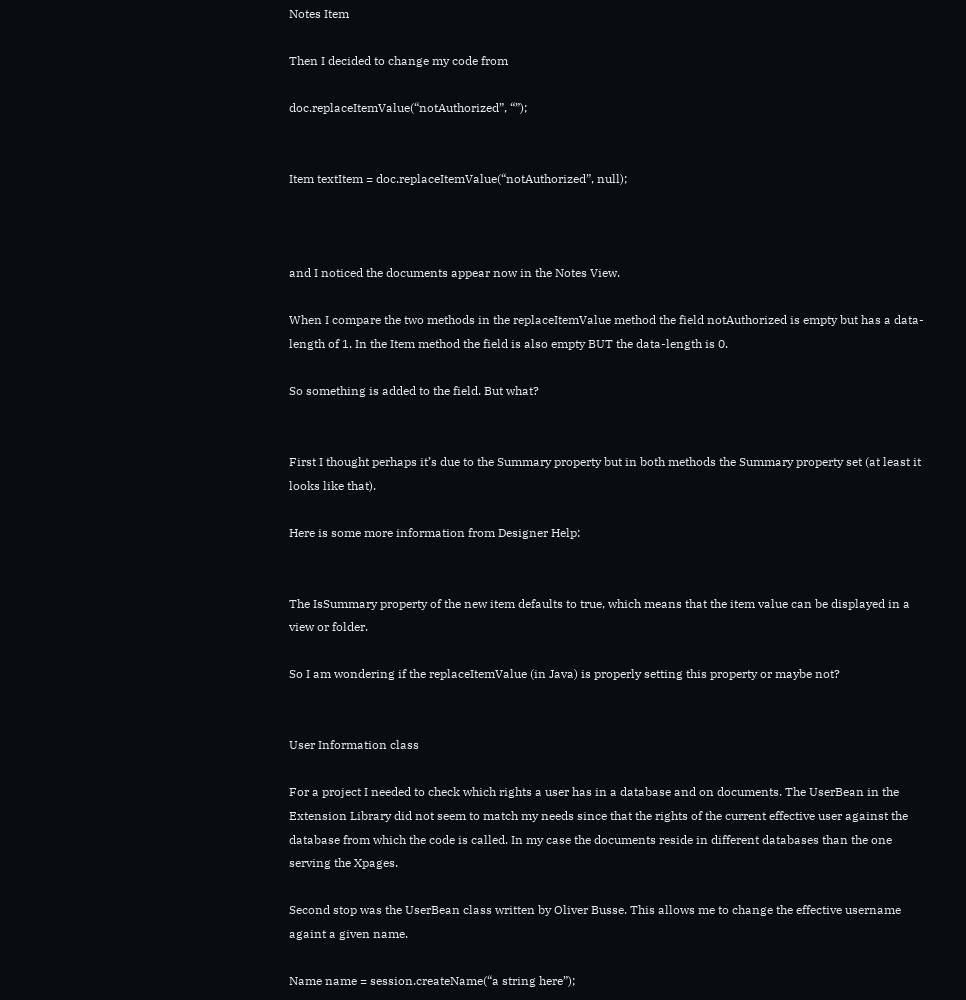Notes Item

Then I decided to change my code from

doc.replaceItemValue(“notAuthorized”, “”);


Item textItem = doc.replaceItemValue(“notAuthorized”, null);



and I noticed the documents appear now in the Notes View.

When I compare the two methods in the replaceItemValue method the field notAuthorized is empty but has a data-length of 1. In the Item method the field is also empty BUT the data-length is 0.

So something is added to the field. But what?


First I thought perhaps it’s due to the Summary property but in both methods the Summary property set (at least it looks like that).

Here is some more information from Designer Help:


The IsSummary property of the new item defaults to true, which means that the item value can be displayed in a view or folder.

So I am wondering if the replaceItemValue (in Java) is properly setting this property or maybe not?


User Information class

For a project I needed to check which rights a user has in a database and on documents. The UserBean in the Extension Library did not seem to match my needs since that the rights of the current effective user against the database from which the code is called. In my case the documents reside in different databases than the one serving the Xpages.

Second stop was the UserBean class written by Oliver Busse. This allows me to change the effective username againt a given name.

Name name = session.createName(“a string here”);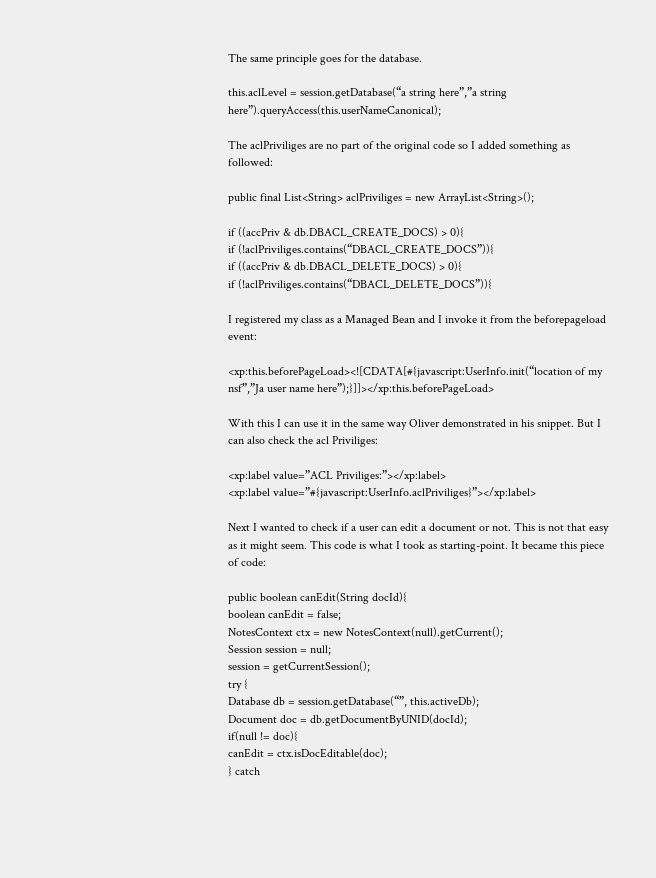The same principle goes for the database.

this.aclLevel = session.getDatabase(“a string here”,”a string here”).queryAccess(this.userNameCanonical);

The aclPriviliges are no part of the original code so I added something as followed:

public final List<String> aclPriviliges = new ArrayList<String>();

if ((accPriv & db.DBACL_CREATE_DOCS) > 0){
if (!aclPriviliges.contains(“DBACL_CREATE_DOCS”)){
if ((accPriv & db.DBACL_DELETE_DOCS) > 0){
if (!aclPriviliges.contains(“DBACL_DELETE_DOCS”)){

I registered my class as a Managed Bean and I invoke it from the beforepageload event:

<xp:this.beforePageLoad><![CDATA[#{javascript:UserInfo.init(“location of my nsf”,”Ja user name here”);}]]></xp:this.beforePageLoad>

With this I can use it in the same way Oliver demonstrated in his snippet. But I can also check the acl Priviliges:

<xp:label value=”ACL Priviliges:”></xp:label>
<xp:label value=”#{javascript:UserInfo.aclPriviliges}”></xp:label>

Next I wanted to check if a user can edit a document or not. This is not that easy as it might seem. This code is what I took as starting-point. It became this piece of code:

public boolean canEdit(String docId){
boolean canEdit = false;
NotesContext ctx = new NotesContext(null).getCurrent();
Session session = null;
session = getCurrentSession();
try {
Database db = session.getDatabase(“”, this.activeDb);
Document doc = db.getDocumentByUNID(docId);
if(null != doc){
canEdit = ctx.isDocEditable(doc);
} catch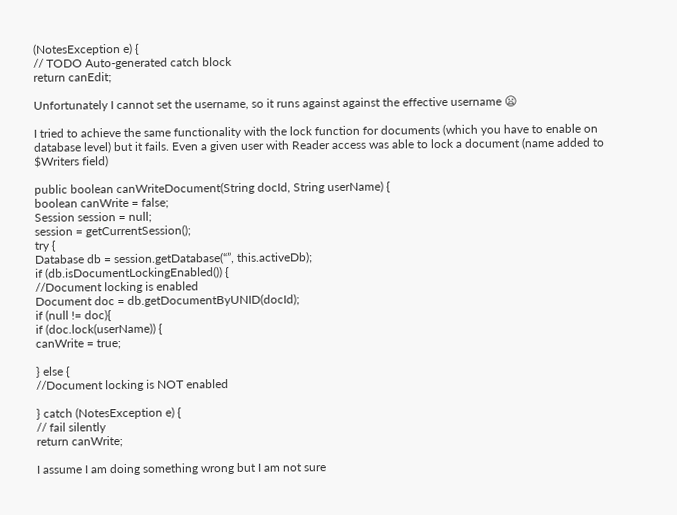(NotesException e) {
// TODO Auto-generated catch block
return canEdit;

Unfortunately I cannot set the username, so it runs against against the effective username 😦

I tried to achieve the same functionality with the lock function for documents (which you have to enable on database level) but it fails. Even a given user with Reader access was able to lock a document (name added to $Writers field)

public boolean canWriteDocument(String docId, String userName) {
boolean canWrite = false;
Session session = null;
session = getCurrentSession();
try {
Database db = session.getDatabase(“”, this.activeDb);
if (db.isDocumentLockingEnabled()) {
//Document locking is enabled
Document doc = db.getDocumentByUNID(docId);
if (null != doc){
if (doc.lock(userName)) {
canWrite = true;

} else {
//Document locking is NOT enabled

} catch (NotesException e) {
// fail silently
return canWrite;

I assume I am doing something wrong but I am not sure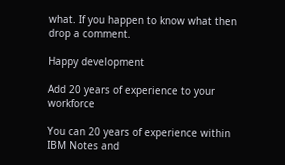what. If you happen to know what then drop a comment.

Happy development

Add 20 years of experience to your workforce

You can 20 years of experience within IBM Notes and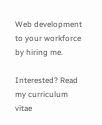Web development to your workforce by hiring me.

Interested? Read my curriculum vitae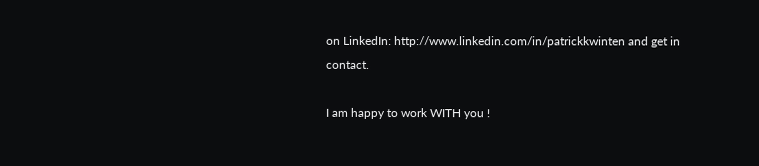on LinkedIn: http://www.linkedin.com/in/patrickkwinten and get in contact.

I am happy to work WITH you !